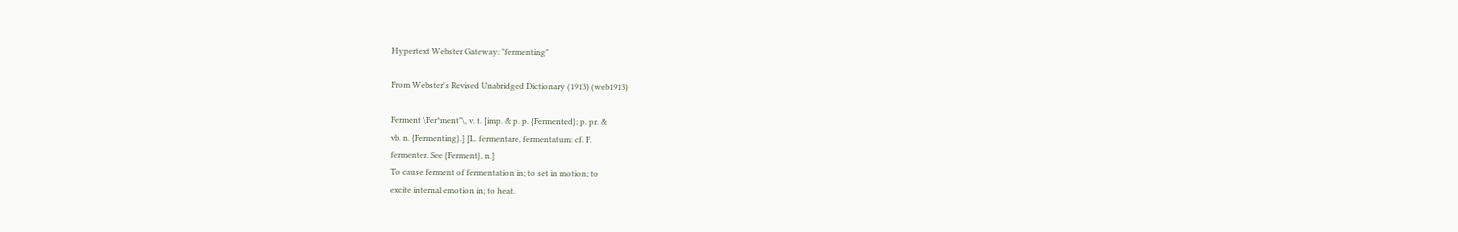Hypertext Webster Gateway: "fermenting"

From Webster's Revised Unabridged Dictionary (1913) (web1913)

Ferment \Fer*ment"\, v. t. [imp. & p. p. {Fermented}; p. pr. &
vb. n. {Fermenting}.] [L. fermentare, fermentatum: cf. F.
fermenter. See {Ferment}, n.]
To cause ferment of fermentation in; to set in motion; to
excite internal emotion in; to heat.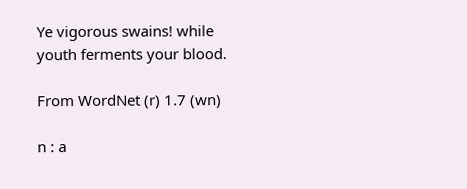Ye vigorous swains! while youth ferments your blood.

From WordNet (r) 1.7 (wn)

n : a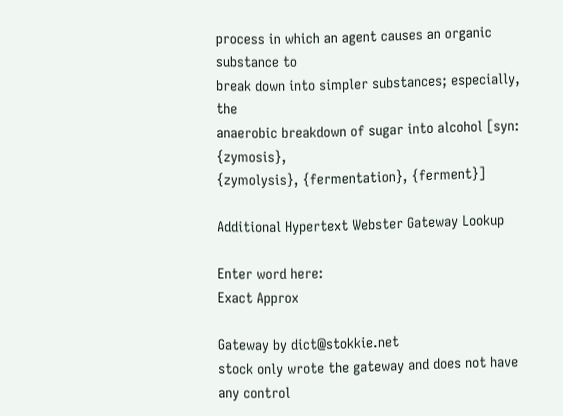process in which an agent causes an organic substance to
break down into simpler substances; especially, the
anaerobic breakdown of sugar into alcohol [syn: {zymosis},
{zymolysis}, {fermentation}, {ferment}]

Additional Hypertext Webster Gateway Lookup

Enter word here:
Exact Approx

Gateway by dict@stokkie.net
stock only wrote the gateway and does not have any control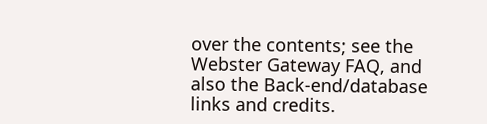over the contents; see the Webster Gateway FAQ, and also the Back-end/database links and credits.